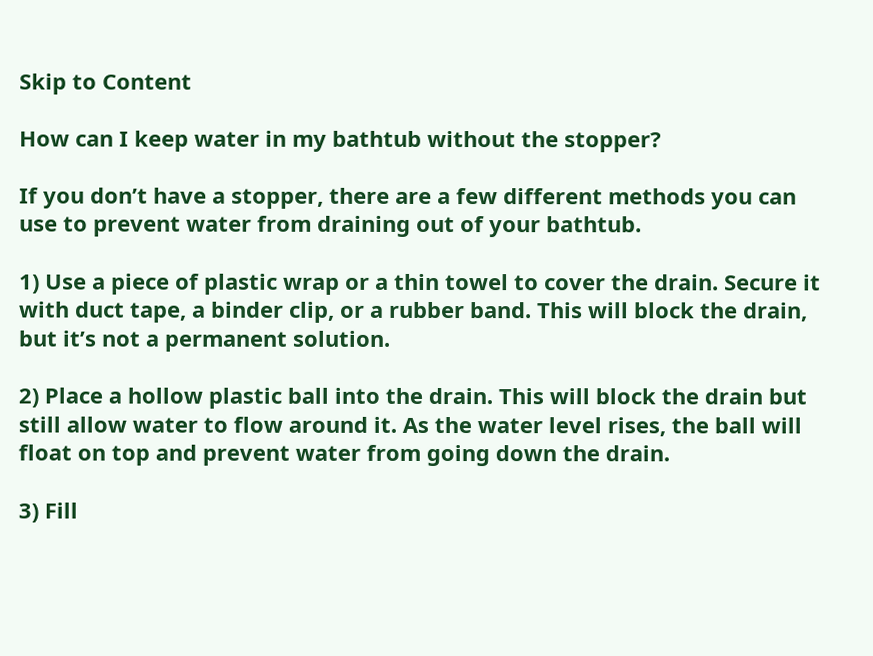Skip to Content

How can I keep water in my bathtub without the stopper?

If you don’t have a stopper, there are a few different methods you can use to prevent water from draining out of your bathtub.

1) Use a piece of plastic wrap or a thin towel to cover the drain. Secure it with duct tape, a binder clip, or a rubber band. This will block the drain, but it’s not a permanent solution.

2) Place a hollow plastic ball into the drain. This will block the drain but still allow water to flow around it. As the water level rises, the ball will float on top and prevent water from going down the drain.

3) Fill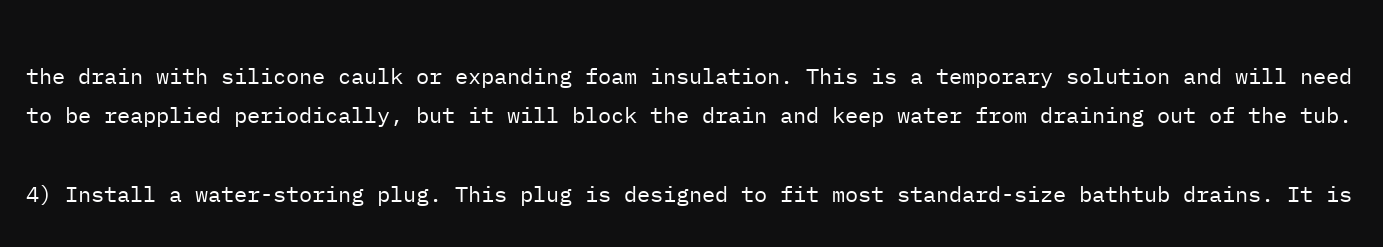the drain with silicone caulk or expanding foam insulation. This is a temporary solution and will need to be reapplied periodically, but it will block the drain and keep water from draining out of the tub.

4) Install a water-storing plug. This plug is designed to fit most standard-size bathtub drains. It is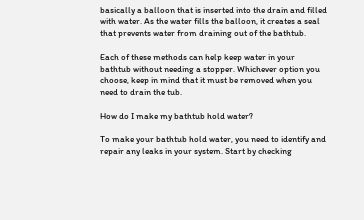basically a balloon that is inserted into the drain and filled with water. As the water fills the balloon, it creates a seal that prevents water from draining out of the bathtub.

Each of these methods can help keep water in your bathtub without needing a stopper. Whichever option you choose, keep in mind that it must be removed when you need to drain the tub.

How do I make my bathtub hold water?

To make your bathtub hold water, you need to identify and repair any leaks in your system. Start by checking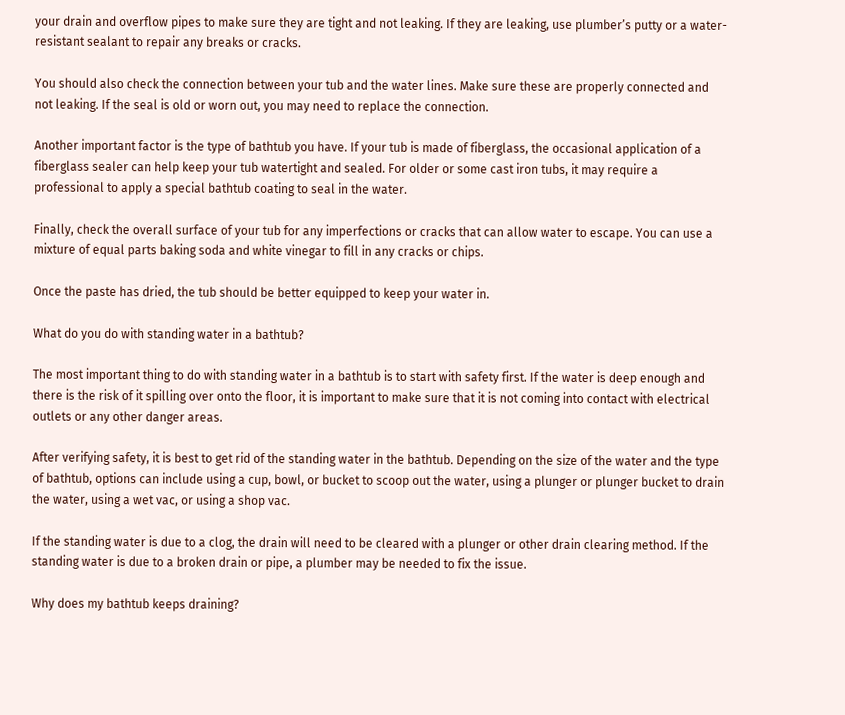your drain and overflow pipes to make sure they are tight and not leaking. If they are leaking, use plumber’s putty or a water-resistant sealant to repair any breaks or cracks.

You should also check the connection between your tub and the water lines. Make sure these are properly connected and not leaking. If the seal is old or worn out, you may need to replace the connection.

Another important factor is the type of bathtub you have. If your tub is made of fiberglass, the occasional application of a fiberglass sealer can help keep your tub watertight and sealed. For older or some cast iron tubs, it may require a professional to apply a special bathtub coating to seal in the water.

Finally, check the overall surface of your tub for any imperfections or cracks that can allow water to escape. You can use a mixture of equal parts baking soda and white vinegar to fill in any cracks or chips.

Once the paste has dried, the tub should be better equipped to keep your water in.

What do you do with standing water in a bathtub?

The most important thing to do with standing water in a bathtub is to start with safety first. If the water is deep enough and there is the risk of it spilling over onto the floor, it is important to make sure that it is not coming into contact with electrical outlets or any other danger areas.

After verifying safety, it is best to get rid of the standing water in the bathtub. Depending on the size of the water and the type of bathtub, options can include using a cup, bowl, or bucket to scoop out the water, using a plunger or plunger bucket to drain the water, using a wet vac, or using a shop vac.

If the standing water is due to a clog, the drain will need to be cleared with a plunger or other drain clearing method. If the standing water is due to a broken drain or pipe, a plumber may be needed to fix the issue.

Why does my bathtub keeps draining?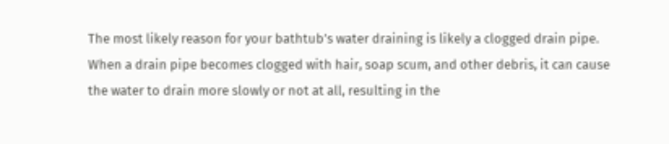The most likely reason for your bathtub’s water draining is likely a clogged drain pipe. When a drain pipe becomes clogged with hair, soap scum, and other debris, it can cause the water to drain more slowly or not at all, resulting in the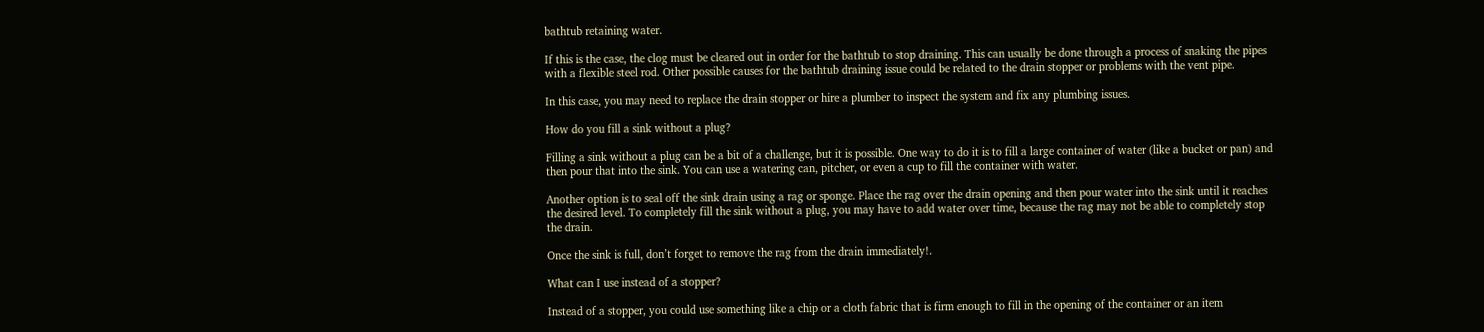bathtub retaining water.

If this is the case, the clog must be cleared out in order for the bathtub to stop draining. This can usually be done through a process of snaking the pipes with a flexible steel rod. Other possible causes for the bathtub draining issue could be related to the drain stopper or problems with the vent pipe.

In this case, you may need to replace the drain stopper or hire a plumber to inspect the system and fix any plumbing issues.

How do you fill a sink without a plug?

Filling a sink without a plug can be a bit of a challenge, but it is possible. One way to do it is to fill a large container of water (like a bucket or pan) and then pour that into the sink. You can use a watering can, pitcher, or even a cup to fill the container with water.

Another option is to seal off the sink drain using a rag or sponge. Place the rag over the drain opening and then pour water into the sink until it reaches the desired level. To completely fill the sink without a plug, you may have to add water over time, because the rag may not be able to completely stop the drain.

Once the sink is full, don’t forget to remove the rag from the drain immediately!.

What can I use instead of a stopper?

Instead of a stopper, you could use something like a chip or a cloth fabric that is firm enough to fill in the opening of the container or an item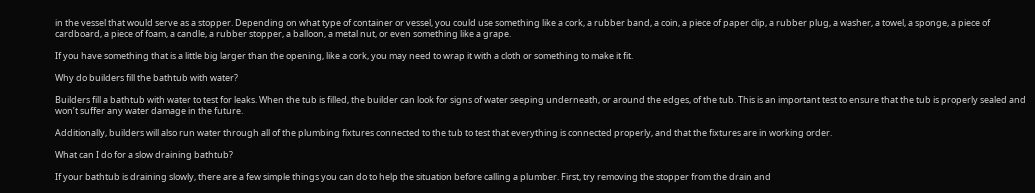in the vessel that would serve as a stopper. Depending on what type of container or vessel, you could use something like a cork, a rubber band, a coin, a piece of paper clip, a rubber plug, a washer, a towel, a sponge, a piece of cardboard, a piece of foam, a candle, a rubber stopper, a balloon, a metal nut, or even something like a grape.

If you have something that is a little big larger than the opening, like a cork, you may need to wrap it with a cloth or something to make it fit.

Why do builders fill the bathtub with water?

Builders fill a bathtub with water to test for leaks. When the tub is filled, the builder can look for signs of water seeping underneath, or around the edges, of the tub. This is an important test to ensure that the tub is properly sealed and won’t suffer any water damage in the future.

Additionally, builders will also run water through all of the plumbing fixtures connected to the tub to test that everything is connected properly, and that the fixtures are in working order.

What can I do for a slow draining bathtub?

If your bathtub is draining slowly, there are a few simple things you can do to help the situation before calling a plumber. First, try removing the stopper from the drain and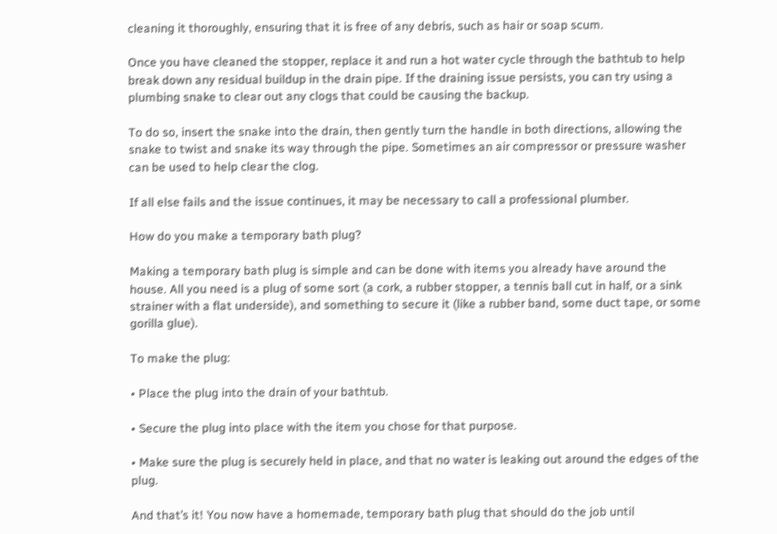cleaning it thoroughly, ensuring that it is free of any debris, such as hair or soap scum.

Once you have cleaned the stopper, replace it and run a hot water cycle through the bathtub to help break down any residual buildup in the drain pipe. If the draining issue persists, you can try using a plumbing snake to clear out any clogs that could be causing the backup.

To do so, insert the snake into the drain, then gently turn the handle in both directions, allowing the snake to twist and snake its way through the pipe. Sometimes an air compressor or pressure washer can be used to help clear the clog.

If all else fails and the issue continues, it may be necessary to call a professional plumber.

How do you make a temporary bath plug?

Making a temporary bath plug is simple and can be done with items you already have around the house. All you need is a plug of some sort (a cork, a rubber stopper, a tennis ball cut in half, or a sink strainer with a flat underside), and something to secure it (like a rubber band, some duct tape, or some gorilla glue).

To make the plug:

• Place the plug into the drain of your bathtub.

• Secure the plug into place with the item you chose for that purpose.

• Make sure the plug is securely held in place, and that no water is leaking out around the edges of the plug.

And that’s it! You now have a homemade, temporary bath plug that should do the job until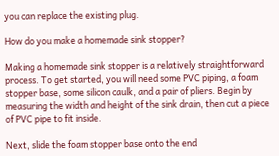you can replace the existing plug.

How do you make a homemade sink stopper?

Making a homemade sink stopper is a relatively straightforward process. To get started, you will need some PVC piping, a foam stopper base, some silicon caulk, and a pair of pliers. Begin by measuring the width and height of the sink drain, then cut a piece of PVC pipe to fit inside.

Next, slide the foam stopper base onto the end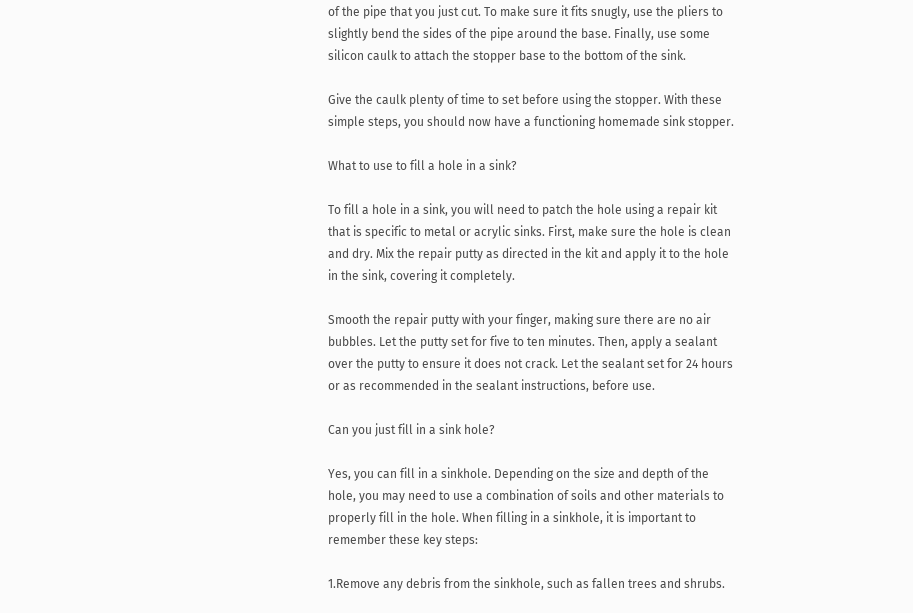of the pipe that you just cut. To make sure it fits snugly, use the pliers to slightly bend the sides of the pipe around the base. Finally, use some silicon caulk to attach the stopper base to the bottom of the sink.

Give the caulk plenty of time to set before using the stopper. With these simple steps, you should now have a functioning homemade sink stopper.

What to use to fill a hole in a sink?

To fill a hole in a sink, you will need to patch the hole using a repair kit that is specific to metal or acrylic sinks. First, make sure the hole is clean and dry. Mix the repair putty as directed in the kit and apply it to the hole in the sink, covering it completely.

Smooth the repair putty with your finger, making sure there are no air bubbles. Let the putty set for five to ten minutes. Then, apply a sealant over the putty to ensure it does not crack. Let the sealant set for 24 hours or as recommended in the sealant instructions, before use.

Can you just fill in a sink hole?

Yes, you can fill in a sinkhole. Depending on the size and depth of the hole, you may need to use a combination of soils and other materials to properly fill in the hole. When filling in a sinkhole, it is important to remember these key steps:

1.Remove any debris from the sinkhole, such as fallen trees and shrubs.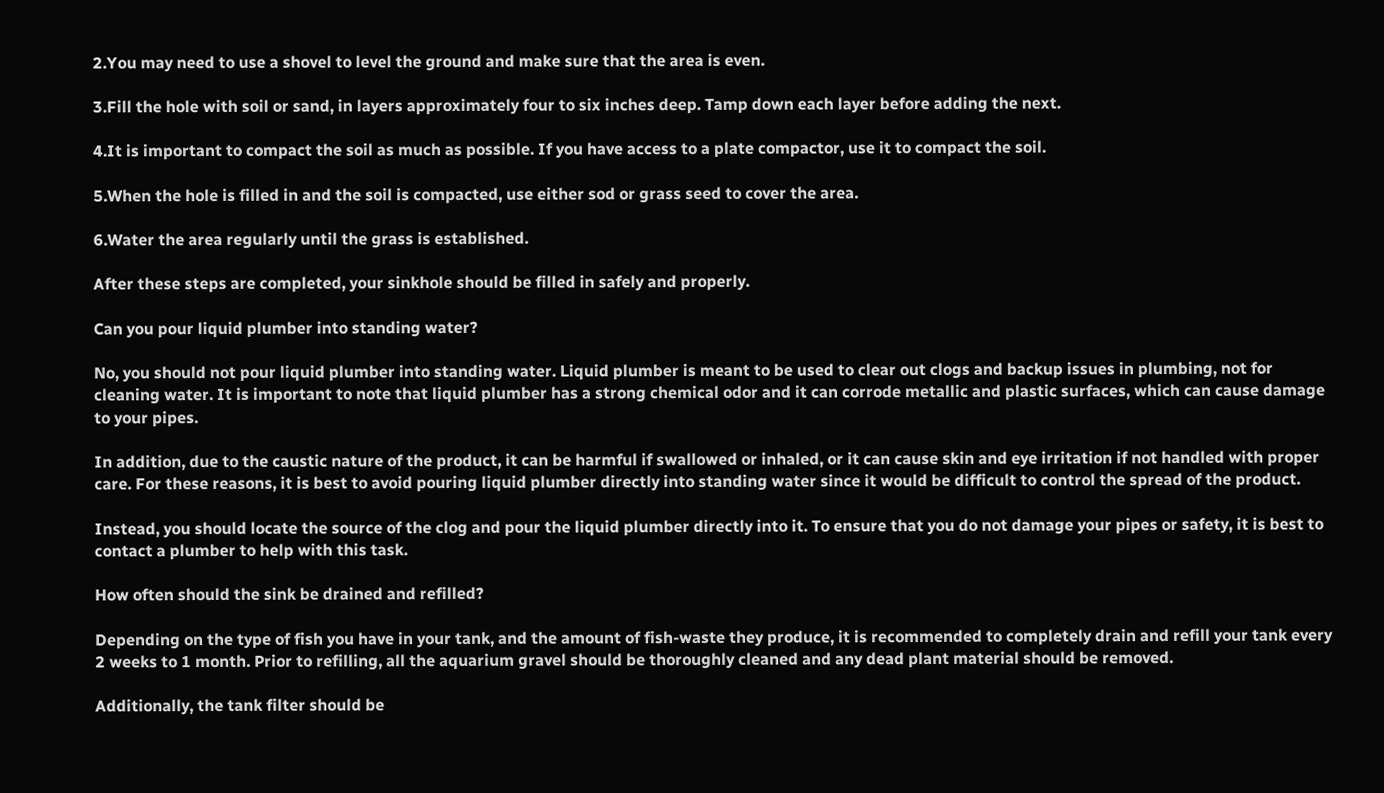2.You may need to use a shovel to level the ground and make sure that the area is even.

3.Fill the hole with soil or sand, in layers approximately four to six inches deep. Tamp down each layer before adding the next.

4.It is important to compact the soil as much as possible. If you have access to a plate compactor, use it to compact the soil.

5.When the hole is filled in and the soil is compacted, use either sod or grass seed to cover the area.

6.Water the area regularly until the grass is established.

After these steps are completed, your sinkhole should be filled in safely and properly.

Can you pour liquid plumber into standing water?

No, you should not pour liquid plumber into standing water. Liquid plumber is meant to be used to clear out clogs and backup issues in plumbing, not for cleaning water. It is important to note that liquid plumber has a strong chemical odor and it can corrode metallic and plastic surfaces, which can cause damage to your pipes.

In addition, due to the caustic nature of the product, it can be harmful if swallowed or inhaled, or it can cause skin and eye irritation if not handled with proper care. For these reasons, it is best to avoid pouring liquid plumber directly into standing water since it would be difficult to control the spread of the product.

Instead, you should locate the source of the clog and pour the liquid plumber directly into it. To ensure that you do not damage your pipes or safety, it is best to contact a plumber to help with this task.

How often should the sink be drained and refilled?

Depending on the type of fish you have in your tank, and the amount of fish-waste they produce, it is recommended to completely drain and refill your tank every 2 weeks to 1 month. Prior to refilling, all the aquarium gravel should be thoroughly cleaned and any dead plant material should be removed.

Additionally, the tank filter should be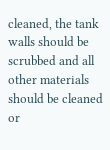cleaned, the tank walls should be scrubbed and all other materials should be cleaned or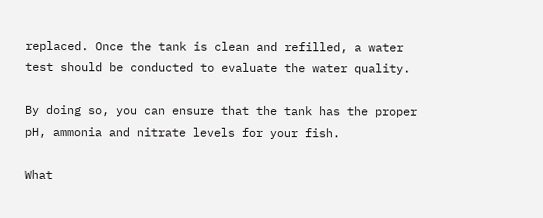replaced. Once the tank is clean and refilled, a water test should be conducted to evaluate the water quality.

By doing so, you can ensure that the tank has the proper pH, ammonia and nitrate levels for your fish.

What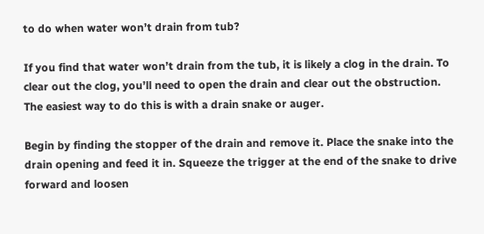to do when water won’t drain from tub?

If you find that water won’t drain from the tub, it is likely a clog in the drain. To clear out the clog, you’ll need to open the drain and clear out the obstruction. The easiest way to do this is with a drain snake or auger.

Begin by finding the stopper of the drain and remove it. Place the snake into the drain opening and feed it in. Squeeze the trigger at the end of the snake to drive forward and loosen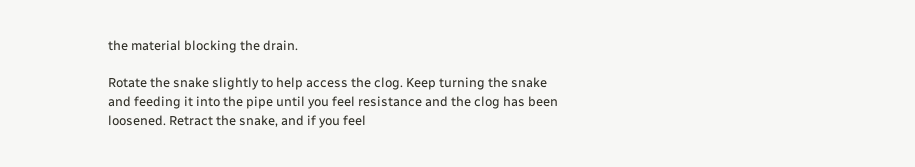the material blocking the drain.

Rotate the snake slightly to help access the clog. Keep turning the snake and feeding it into the pipe until you feel resistance and the clog has been loosened. Retract the snake, and if you feel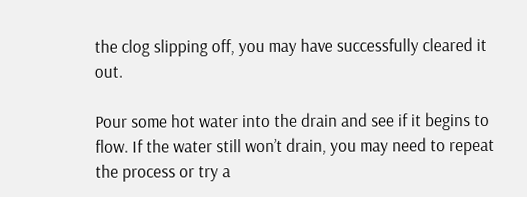the clog slipping off, you may have successfully cleared it out.

Pour some hot water into the drain and see if it begins to flow. If the water still won’t drain, you may need to repeat the process or try a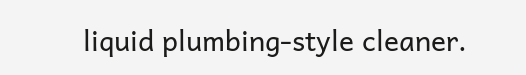liquid plumbing-style cleaner.